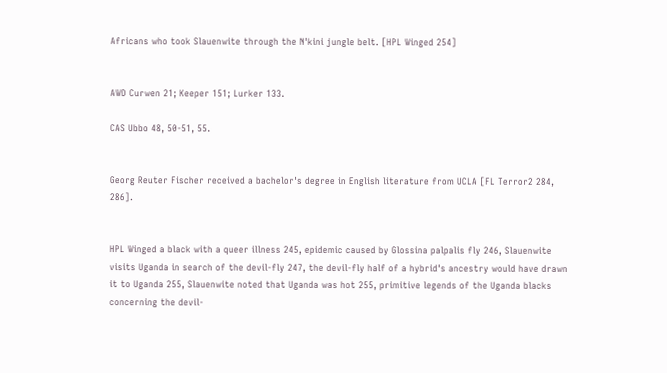Africans who took Slauenwite through the N'kini jungle belt. [HPL Winged 254]


AWD Curwen 21; Keeper 151; Lurker 133.

CAS Ubbo 48, 50-51, 55.


Georg Reuter Fischer received a bachelor's degree in English literature from UCLA [FL Terror2 284, 286].


HPL Winged a black with a queer illness 245, epidemic caused by Glossina palpalis fly 246, Slauenwite visits Uganda in search of the devil-fly 247, the devil-fly half of a hybrid's ancestry would have drawn it to Uganda 255, Slauenwite noted that Uganda was hot 255, primitive legends of the Uganda blacks concerning the devil-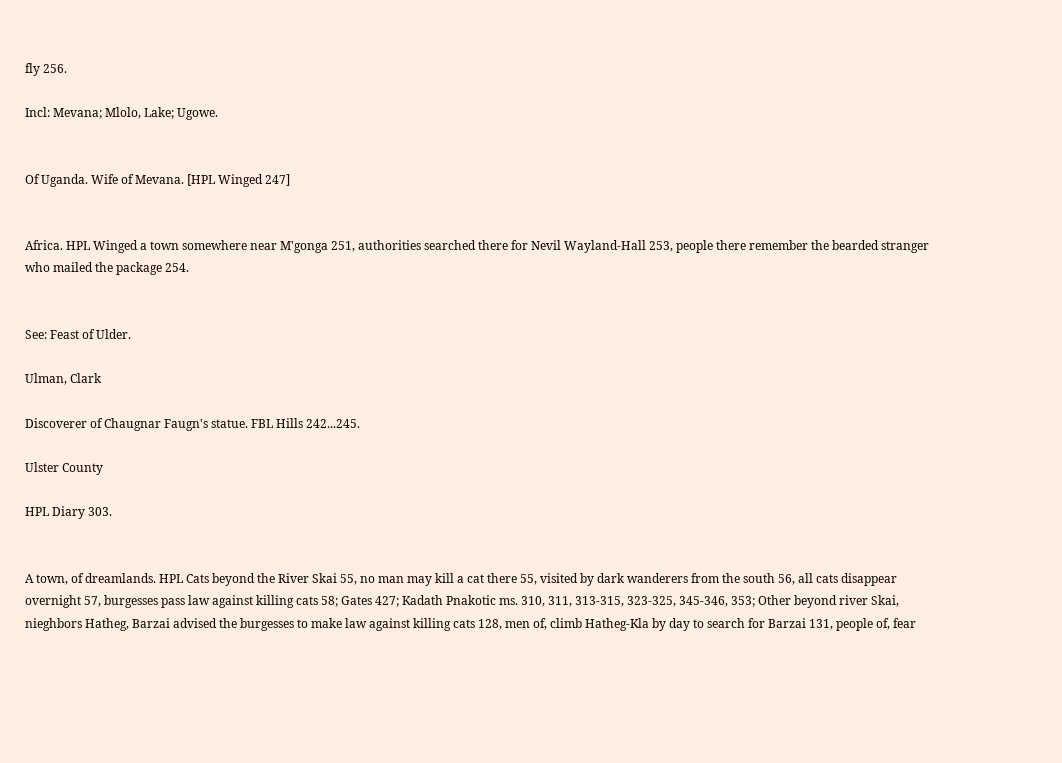fly 256.

Incl: Mevana; Mlolo, Lake; Ugowe.


Of Uganda. Wife of Mevana. [HPL Winged 247]


Africa. HPL Winged a town somewhere near M'gonga 251, authorities searched there for Nevil Wayland-Hall 253, people there remember the bearded stranger who mailed the package 254.


See: Feast of Ulder.

Ulman, Clark

Discoverer of Chaugnar Faugn's statue. FBL Hills 242...245.

Ulster County

HPL Diary 303.


A town, of dreamlands. HPL Cats beyond the River Skai 55, no man may kill a cat there 55, visited by dark wanderers from the south 56, all cats disappear overnight 57, burgesses pass law against killing cats 58; Gates 427; Kadath Pnakotic ms. 310, 311, 313-315, 323-325, 345-346, 353; Other beyond river Skai, nieghbors Hatheg, Barzai advised the burgesses to make law against killing cats 128, men of, climb Hatheg-Kla by day to search for Barzai 131, people of, fear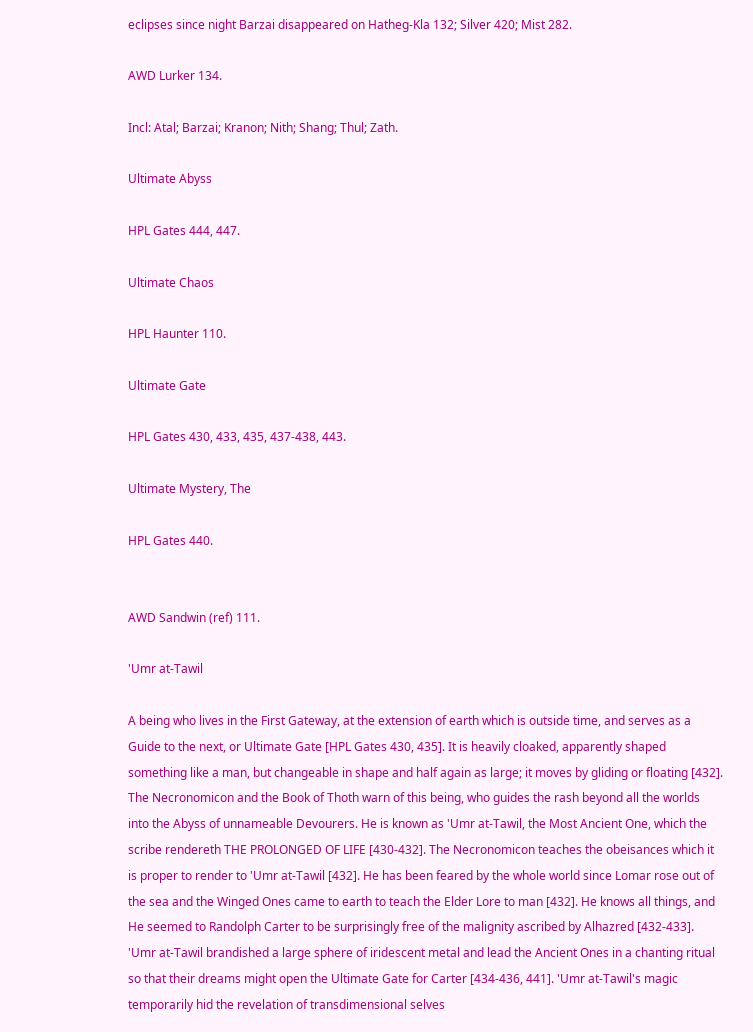eclipses since night Barzai disappeared on Hatheg-Kla 132; Silver 420; Mist 282.

AWD Lurker 134.

Incl: Atal; Barzai; Kranon; Nith; Shang; Thul; Zath.

Ultimate Abyss

HPL Gates 444, 447.

Ultimate Chaos

HPL Haunter 110.

Ultimate Gate

HPL Gates 430, 433, 435, 437-438, 443.

Ultimate Mystery, The

HPL Gates 440.


AWD Sandwin (ref) 111.

'Umr at-Tawil

A being who lives in the First Gateway, at the extension of earth which is outside time, and serves as a Guide to the next, or Ultimate Gate [HPL Gates 430, 435]. It is heavily cloaked, apparently shaped something like a man, but changeable in shape and half again as large; it moves by gliding or floating [432]. The Necronomicon and the Book of Thoth warn of this being, who guides the rash beyond all the worlds into the Abyss of unnameable Devourers. He is known as 'Umr at-Tawil, the Most Ancient One, which the scribe rendereth THE PROLONGED OF LIFE [430-432]. The Necronomicon teaches the obeisances which it is proper to render to 'Umr at-Tawil [432]. He has been feared by the whole world since Lomar rose out of the sea and the Winged Ones came to earth to teach the Elder Lore to man [432]. He knows all things, and He seemed to Randolph Carter to be surprisingly free of the malignity ascribed by Alhazred [432-433]. 'Umr at-Tawil brandished a large sphere of iridescent metal and lead the Ancient Ones in a chanting ritual so that their dreams might open the Ultimate Gate for Carter [434-436, 441]. 'Umr at-Tawil's magic temporarily hid the revelation of transdimensional selves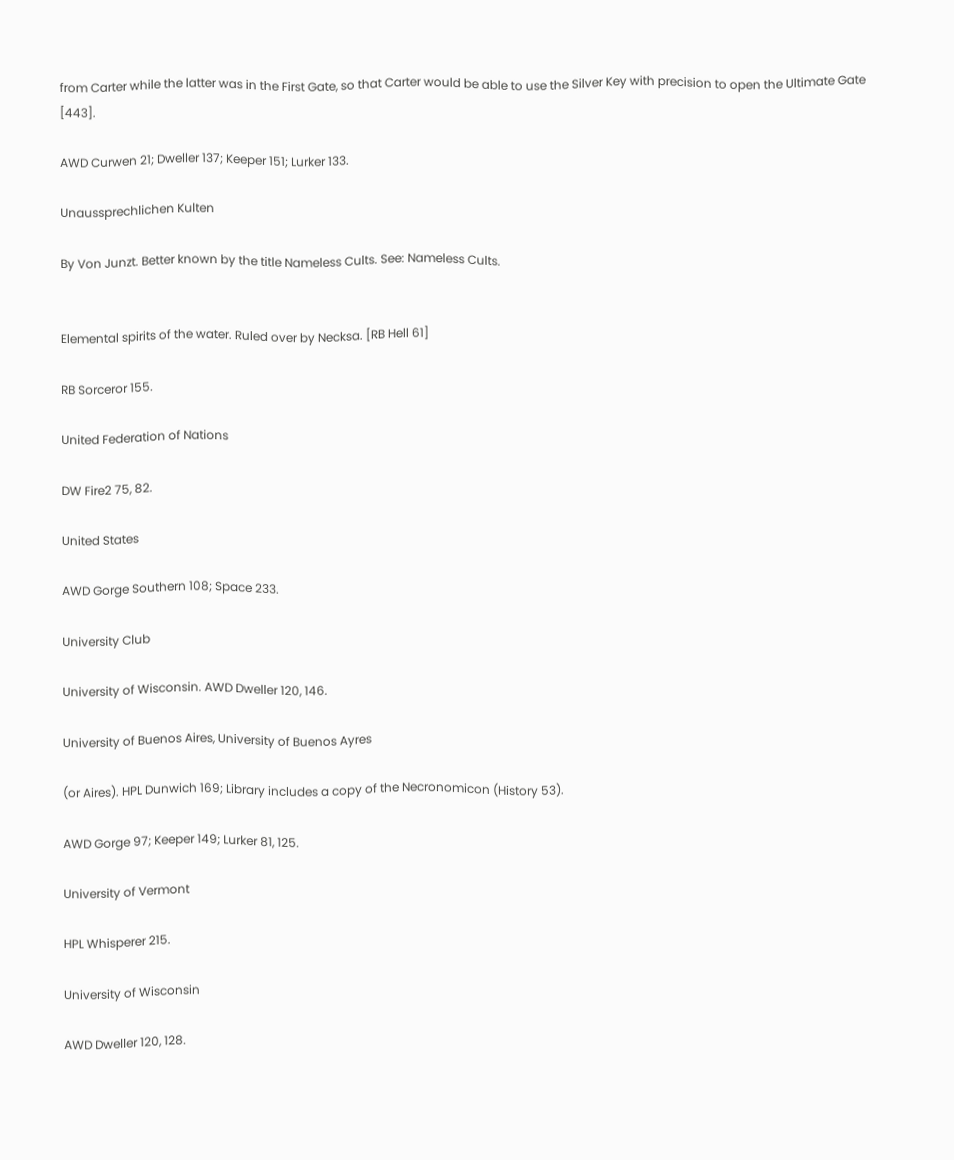from Carter while the latter was in the First Gate, so that Carter would be able to use the Silver Key with precision to open the Ultimate Gate [443].

AWD Curwen 21; Dweller 137; Keeper 151; Lurker 133.

Unaussprechlichen Kulten

By Von Junzt. Better known by the title Nameless Cults. See: Nameless Cults.


Elemental spirits of the water. Ruled over by Necksa. [RB Hell 61]

RB Sorceror 155.

United Federation of Nations

DW Fire2 75, 82.

United States

AWD Gorge Southern 108; Space 233.

University Club

University of Wisconsin. AWD Dweller 120, 146.

University of Buenos Aires, University of Buenos Ayres

(or Aires). HPL Dunwich 169; Library includes a copy of the Necronomicon (History 53).

AWD Gorge 97; Keeper 149; Lurker 81, 125.

University of Vermont

HPL Whisperer 215.

University of Wisconsin

AWD Dweller 120, 128.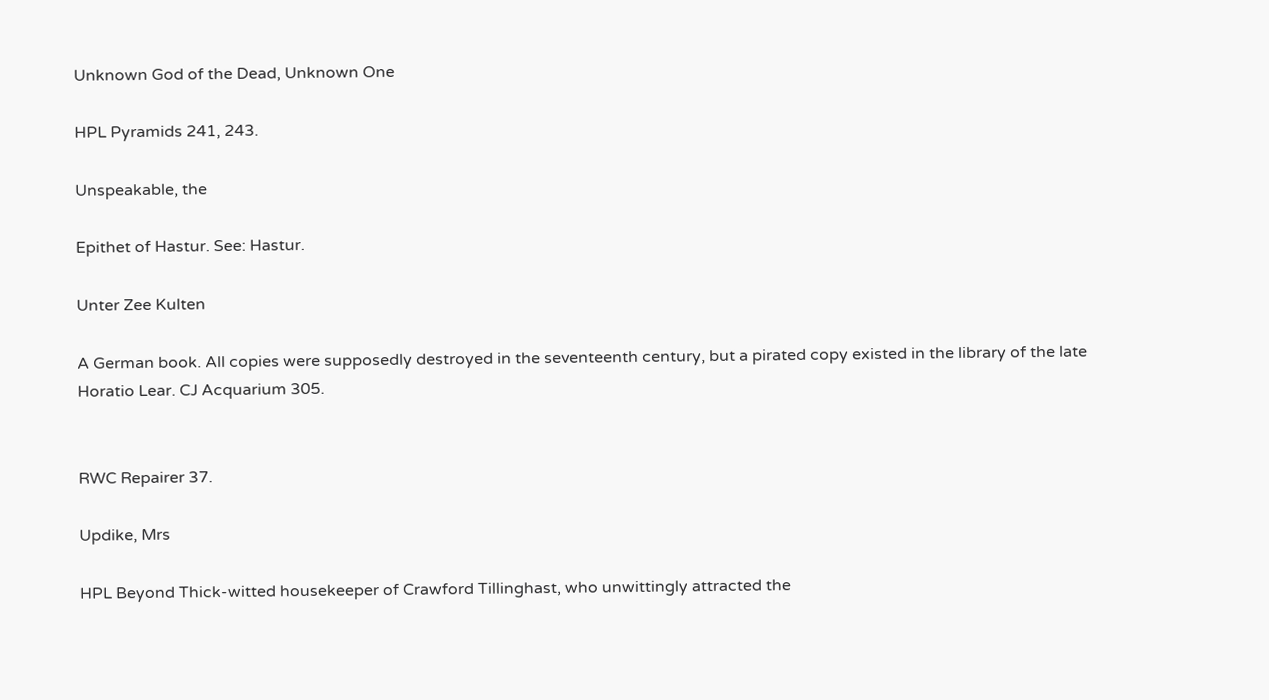Unknown God of the Dead, Unknown One

HPL Pyramids 241, 243.

Unspeakable, the

Epithet of Hastur. See: Hastur.

Unter Zee Kulten

A German book. All copies were supposedly destroyed in the seventeenth century, but a pirated copy existed in the library of the late Horatio Lear. CJ Acquarium 305.


RWC Repairer 37.

Updike, Mrs

HPL Beyond Thick-witted housekeeper of Crawford Tillinghast, who unwittingly attracted the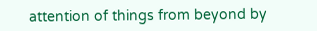attention of things from beyond by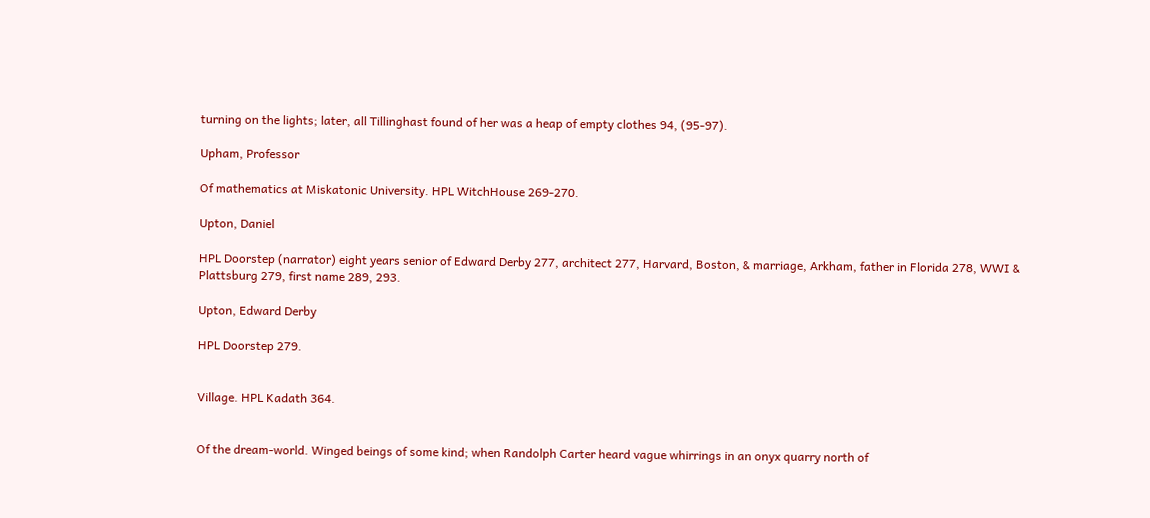turning on the lights; later, all Tillinghast found of her was a heap of empty clothes 94, (95-97).

Upham, Professor

Of mathematics at Miskatonic University. HPL WitchHouse 269-270.

Upton, Daniel

HPL Doorstep (narrator) eight years senior of Edward Derby 277, architect 277, Harvard, Boston, & marriage, Arkham, father in Florida 278, WWI & Plattsburg 279, first name 289, 293.

Upton, Edward Derby

HPL Doorstep 279.


Village. HPL Kadath 364.


Of the dream-world. Winged beings of some kind; when Randolph Carter heard vague whirrings in an onyx quarry north of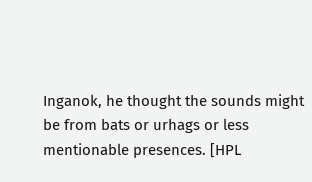Inganok, he thought the sounds might be from bats or urhags or less mentionable presences. [HPL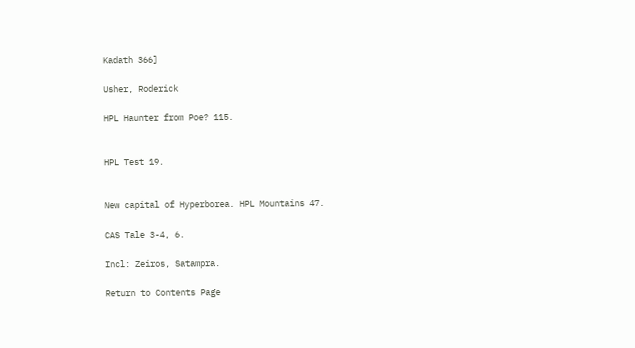Kadath 366]

Usher, Roderick

HPL Haunter from Poe? 115.


HPL Test 19.


New capital of Hyperborea. HPL Mountains 47.

CAS Tale 3-4, 6.

Incl: Zeiros, Satampra.

Return to Contents Page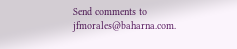Send comments to jfmorales@baharna.com.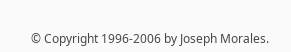© Copyright 1996-2006 by Joseph Morales.